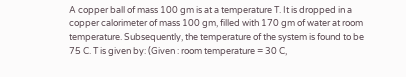A copper ball of mass 100 gm is at a temperature T. It is dropped in a copper calorimeter of mass 100 gm, filled with 170 gm of water at room temperature. Subsequently, the temperature of the system is found to be 75 C. T is given by: (Given : room temperature = 30 C,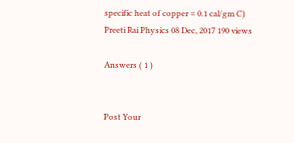specific heat of copper = 0.1 cal/gm C)
Preeti Rai Physics 08 Dec, 2017 190 views

Answers ( 1 )


Post Your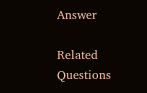Answer

Related Questions